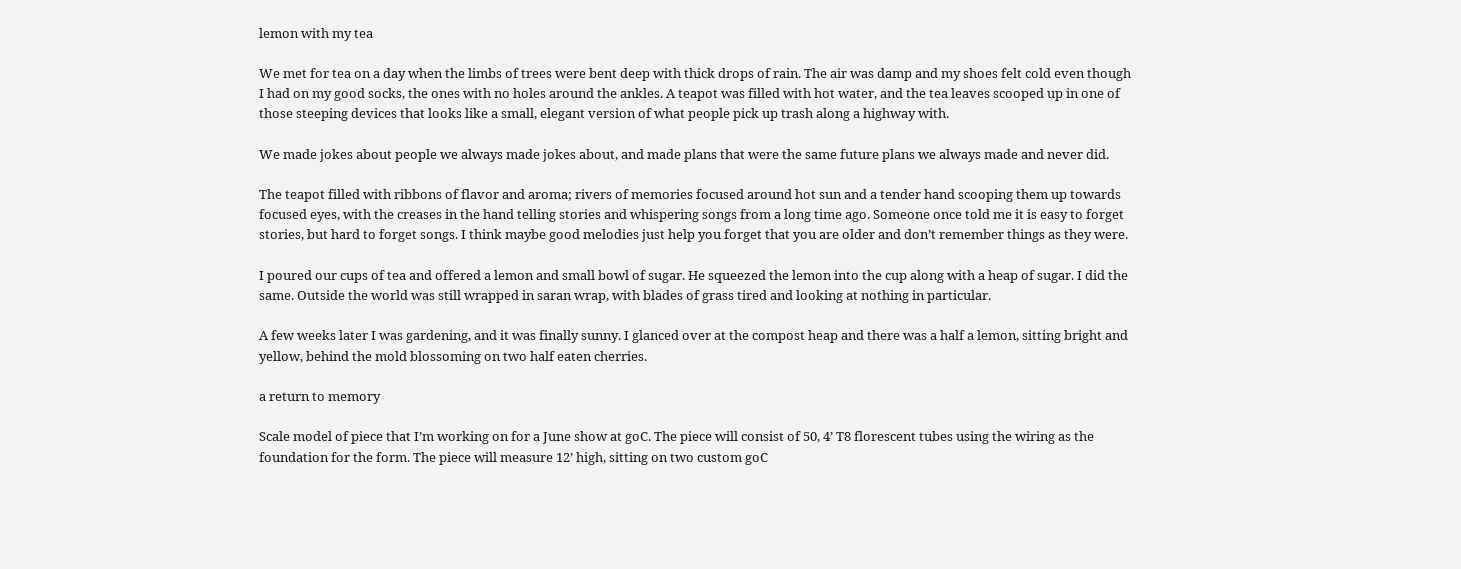lemon with my tea

We met for tea on a day when the limbs of trees were bent deep with thick drops of rain. The air was damp and my shoes felt cold even though I had on my good socks, the ones with no holes around the ankles. A teapot was filled with hot water, and the tea leaves scooped up in one of those steeping devices that looks like a small, elegant version of what people pick up trash along a highway with.

We made jokes about people we always made jokes about, and made plans that were the same future plans we always made and never did.

The teapot filled with ribbons of flavor and aroma; rivers of memories focused around hot sun and a tender hand scooping them up towards focused eyes, with the creases in the hand telling stories and whispering songs from a long time ago. Someone once told me it is easy to forget stories, but hard to forget songs. I think maybe good melodies just help you forget that you are older and don’t remember things as they were.

I poured our cups of tea and offered a lemon and small bowl of sugar. He squeezed the lemon into the cup along with a heap of sugar. I did the same. Outside the world was still wrapped in saran wrap, with blades of grass tired and looking at nothing in particular.

A few weeks later I was gardening, and it was finally sunny. I glanced over at the compost heap and there was a half a lemon, sitting bright and yellow, behind the mold blossoming on two half eaten cherries.

a return to memory

Scale model of piece that I’m working on for a June show at goC. The piece will consist of 50, 4’ T8 florescent tubes using the wiring as the foundation for the form. The piece will measure 12’ high, sitting on two custom goC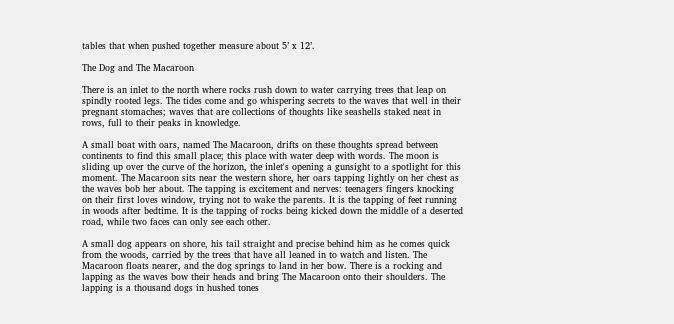tables that when pushed together measure about 5’ x 12’.

The Dog and The Macaroon

There is an inlet to the north where rocks rush down to water carrying trees that leap on spindly rooted legs. The tides come and go whispering secrets to the waves that well in their pregnant stomaches; waves that are collections of thoughts like seashells staked neat in rows, full to their peaks in knowledge.

A small boat with oars, named The Macaroon, drifts on these thoughts spread between continents to find this small place; this place with water deep with words. The moon is sliding up over the curve of the horizon, the inlet's opening a gunsight to a spotlight for this moment. The Macaroon sits near the western shore, her oars tapping lightly on her chest as the waves bob her about. The tapping is excitement and nerves: teenagers fingers knocking on their first loves window, trying not to wake the parents. It is the tapping of feet running in woods after bedtime. It is the tapping of rocks being kicked down the middle of a deserted road, while two faces can only see each other.

A small dog appears on shore, his tail straight and precise behind him as he comes quick from the woods, carried by the trees that have all leaned in to watch and listen. The Macaroon floats nearer, and the dog springs to land in her bow. There is a rocking and lapping as the waves bow their heads and bring The Macaroon onto their shoulders. The lapping is a thousand dogs in hushed tones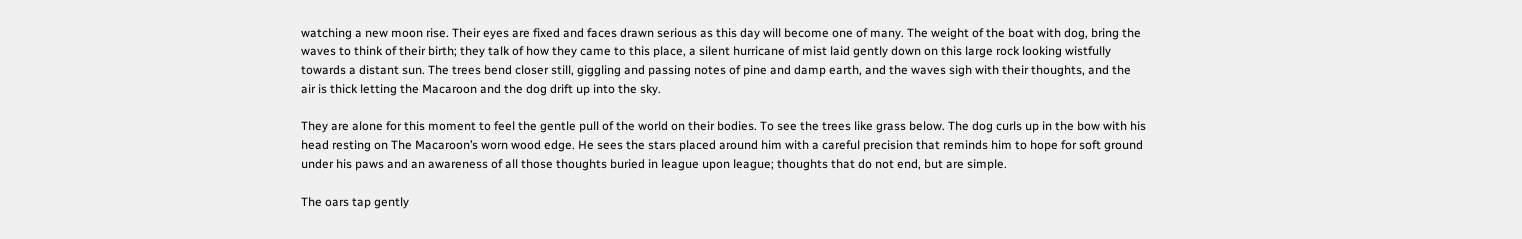watching a new moon rise. Their eyes are fixed and faces drawn serious as this day will become one of many. The weight of the boat with dog, bring the waves to think of their birth; they talk of how they came to this place, a silent hurricane of mist laid gently down on this large rock looking wistfully towards a distant sun. The trees bend closer still, giggling and passing notes of pine and damp earth, and the waves sigh with their thoughts, and the air is thick letting the Macaroon and the dog drift up into the sky.

They are alone for this moment to feel the gentle pull of the world on their bodies. To see the trees like grass below. The dog curls up in the bow with his head resting on The Macaroon’s worn wood edge. He sees the stars placed around him with a careful precision that reminds him to hope for soft ground under his paws and an awareness of all those thoughts buried in league upon league; thoughts that do not end, but are simple.

The oars tap gently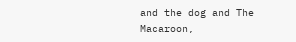and the dog and The Macaroon,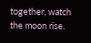together, watch the moon rise.